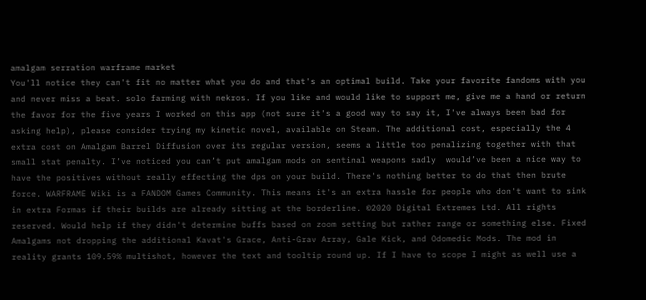amalgam serration warframe market
You'll notice they can't fit no matter what you do and that's an optimal build. Take your favorite fandoms with you and never miss a beat. solo farming with nekros. If you like and would like to support me, give me a hand or return the favor for the five years I worked on this app (not sure it's a good way to say it, I've always been bad for asking help), please consider trying my kinetic novel, available on Steam. The additional cost, especially the 4 extra cost on Amalgam Barrel Diffusion over its regular version, seems a little too penalizing together with that small stat penalty. I’ve noticed you can’t put amalgam mods on sentinal weapons sadly  would’ve been a nice way to have the positives without really effecting the dps on your build. There's nothing better to do that then brute force. WARFRAME Wiki is a FANDOM Games Community. This means it's an extra hassle for people who don't want to sink in extra Formas if their builds are already sitting at the borderline. ©2020 Digital Extremes Ltd. All rights reserved. Would help if they didn't determine buffs based on zoom setting but rather range or something else. Fixed Amalgams not dropping the additional Kavat's Grace, Anti-Grav Array, Gale Kick, and Odomedic Mods. The mod in reality grants 109.59% multishot, however the text and tooltip round up. If I have to scope I might as well use a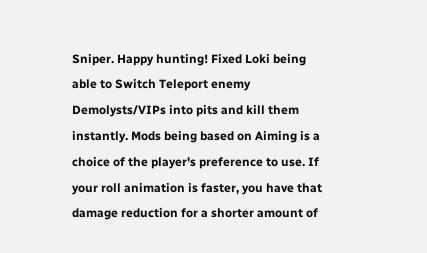Sniper. Happy hunting! Fixed Loki being able to Switch Teleport enemy Demolysts/VIPs into pits and kill them instantly. Mods being based on Aiming is a choice of the player's preference to use. If your roll animation is faster, you have that damage reduction for a shorter amount of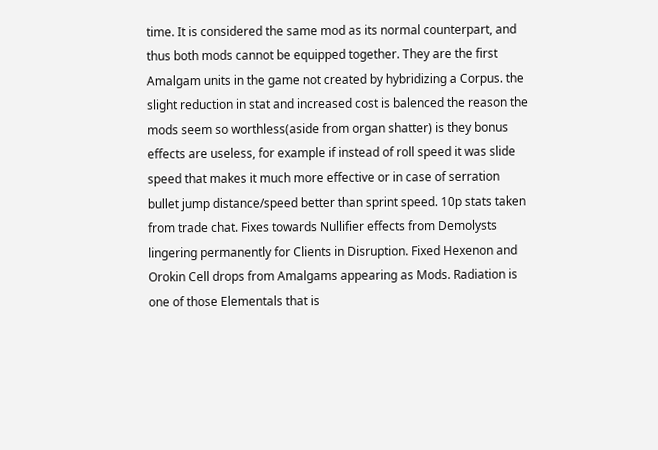time. It is considered the same mod as its normal counterpart, and thus both mods cannot be equipped together. They are the first Amalgam units in the game not created by hybridizing a Corpus. the slight reduction in stat and increased cost is balenced the reason the mods seem so worthless(aside from organ shatter) is they bonus effects are useless, for example if instead of roll speed it was slide speed that makes it much more effective or in case of serration bullet jump distance/speed better than sprint speed. 10p stats taken from trade chat. Fixes towards Nullifier effects from Demolysts lingering permanently for Clients in Disruption. Fixed Hexenon and Orokin Cell drops from Amalgams appearing as Mods. Radiation is one of those Elementals that is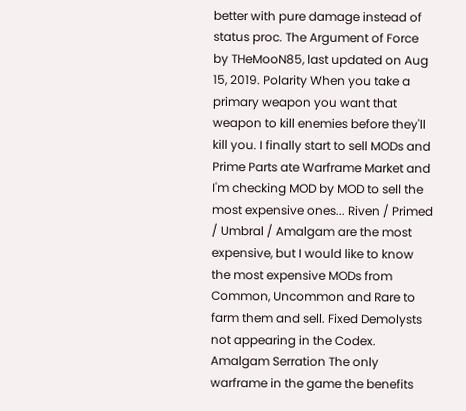better with pure damage instead of status proc. The Argument of Force by THeMooN85, last updated on Aug 15, 2019. Polarity When you take a primary weapon you want that weapon to kill enemies before they'll kill you. I finally start to sell MODs and Prime Parts ate Warframe Market and I'm checking MOD by MOD to sell the most expensive ones... Riven / Primed / Umbral / Amalgam are the most expensive, but I would like to know the most expensive MODs from Common, Uncommon and Rare to farm them and sell. Fixed Demolysts not appearing in the Codex. Amalgam Serration The only warframe in the game the benefits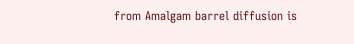from Amalgam barrel diffusion is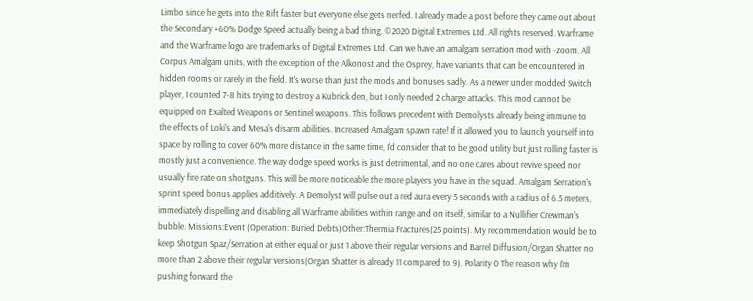Limbo since he gets into the Rift faster but everyone else gets nerfed. I already made a post before they came out about the Secondary +60% Dodge Speed actually being a bad thing. ©2020 Digital Extremes Ltd. All rights reserved. Warframe and the Warframe logo are trademarks of Digital Extremes Ltd. Can we have an amalgam serration mod with -zoom. All Corpus Amalgam units, with the exception of the Alkonost and the Osprey, have variants that can be encountered in hidden rooms or rarely in the field. It's worse than just the mods and bonuses sadly. As a newer under modded Switch player, I counted 7-8 hits trying to destroy a Kubrick den, but I only needed 2 charge attacks. This mod cannot be equipped on Exalted Weapons or Sentinel weapons. This follows precedent with Demolysts already being immune to the effects of Loki's and Mesa's disarm abilities. Increased Amalgam spawn rate! If it allowed you to launch yourself into space by rolling to cover 60% more distance in the same time, I'd consider that to be good utility but just rolling faster is mostly just a convenience. The way dodge speed works is just detrimental, and no one cares about revive speed nor usually fire rate on shotguns. This will be more noticeable the more players you have in the squad. Amalgam Serration's sprint speed bonus applies additively. A Demolyst will pulse out a red aura every 5 seconds with a radius of 6.5 meters, immediately dispelling and disabling all Warframe abilities within range and on itself, similar to a Nullifier Crewman's bubble. Missions:Event (Operation: Buried Debts)Other:Thermia Fractures(25 points). My recommendation would be to keep Shotgun Spaz/Serration at either equal or just 1 above their regular versions and Barrel Diffusion/Organ Shatter no more than 2 above their regular versions(Organ Shatter is already 11 compared to 9). Polarity 0 The reason why I'm pushing forward the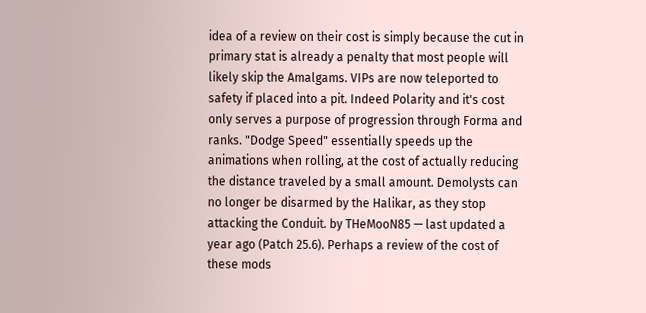idea of a review on their cost is simply because the cut in primary stat is already a penalty that most people will likely skip the Amalgams. VIPs are now teleported to safety if placed into a pit. Indeed Polarity and it's cost only serves a purpose of progression through Forma and ranks. "Dodge Speed" essentially speeds up the animations when rolling, at the cost of actually reducing the distance traveled by a small amount. Demolysts can no longer be disarmed by the Halikar, as they stop attacking the Conduit. by THeMooN85 — last updated a year ago (Patch 25.6). Perhaps a review of the cost of these mods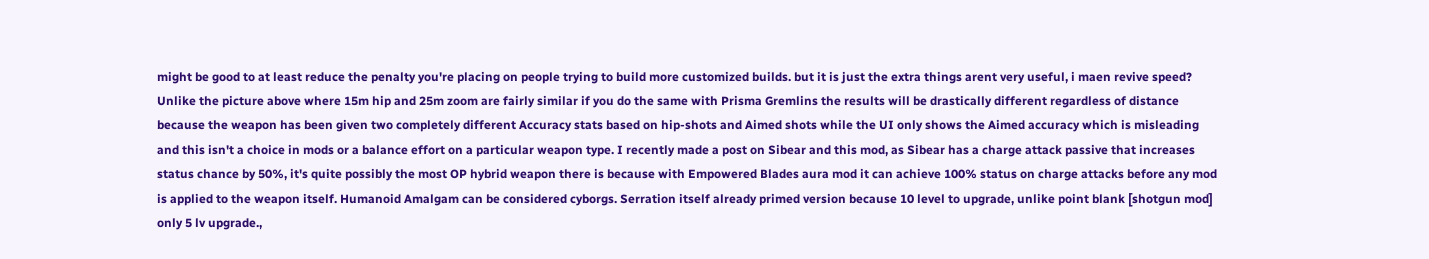might be good to at least reduce the penalty you're placing on people trying to build more customized builds. but it is just the extra things arent very useful, i maen revive speed? Unlike the picture above where 15m hip and 25m zoom are fairly similar if you do the same with Prisma Gremlins the results will be drastically different regardless of distance because the weapon has been given two completely different Accuracy stats based on hip-shots and Aimed shots while the UI only shows the Aimed accuracy which is misleading and this isn't a choice in mods or a balance effort on a particular weapon type. I recently made a post on Sibear and this mod, as Sibear has a charge attack passive that increases status chance by 50%, it's quite possibly the most OP hybrid weapon there is because with Empowered Blades aura mod it can achieve 100% status on charge attacks before any mod is applied to the weapon itself. Humanoid Amalgam can be considered cyborgs. Serration itself already primed version because 10 level to upgrade, unlike point blank [shotgun mod] only 5 lv upgrade.,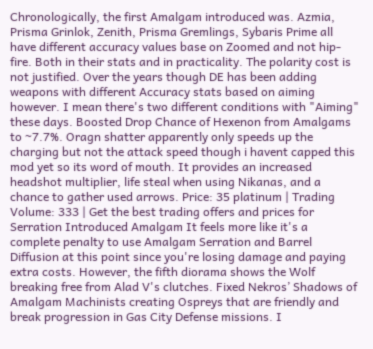Chronologically, the first Amalgam introduced was. Azmia, Prisma Grinlok, Zenith, Prisma Gremlings, Sybaris Prime all have different accuracy values base on Zoomed and not hip-fire. Both in their stats and in practicality. The polarity cost is not justified. Over the years though DE has been adding weapons with different Accuracy stats based on aiming however. I mean there's two different conditions with "Aiming" these days. Boosted Drop Chance of Hexenon from Amalgams to ~7.7%. Oragn shatter apparently only speeds up the charging but not the attack speed though i havent capped this mod yet so its word of mouth. It provides an increased headshot multiplier, life steal when using Nikanas, and a chance to gather used arrows. Price: 35 platinum | Trading Volume: 333 | Get the best trading offers and prices for Serration Introduced Amalgam It feels more like it's a complete penalty to use Amalgam Serration and Barrel Diffusion at this point since you're losing damage and paying extra costs. However, the fifth diorama shows the Wolf breaking free from Alad V's clutches. Fixed Nekros’ Shadows of Amalgam Machinists creating Ospreys that are friendly and break progression in Gas City Defense missions. I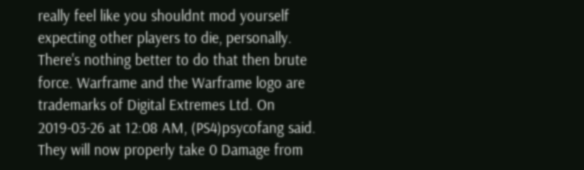really feel like you shouldnt mod yourself expecting other players to die, personally. There's nothing better to do that then brute force. Warframe and the Warframe logo are trademarks of Digital Extremes Ltd. On 2019-03-26 at 12:08 AM, (PS4)psycofang said. They will now properly take 0 Damage from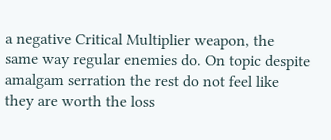a negative Critical Multiplier weapon, the same way regular enemies do. On topic despite amalgam serration the rest do not feel like they are worth the loss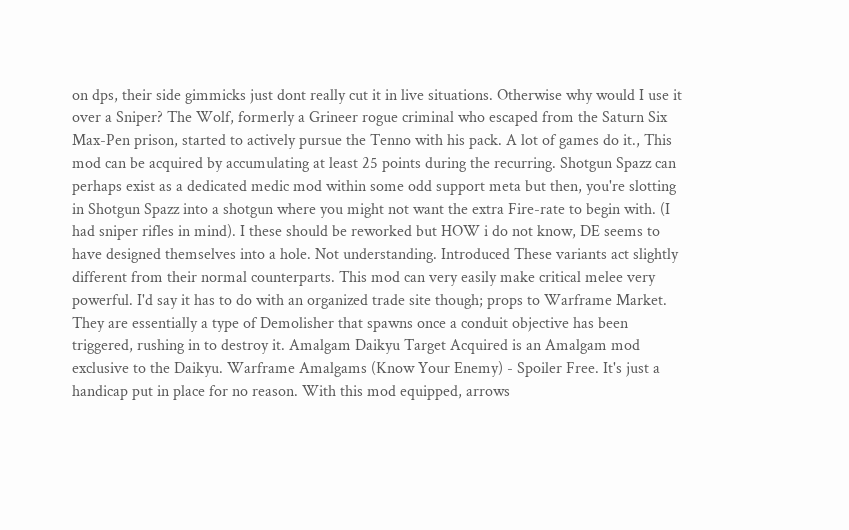on dps, their side gimmicks just dont really cut it in live situations. Otherwise why would I use it over a Sniper? The Wolf, formerly a Grineer rogue criminal who escaped from the Saturn Six Max-Pen prison, started to actively pursue the Tenno with his pack. A lot of games do it., This mod can be acquired by accumulating at least 25 points during the recurring. Shotgun Spazz can perhaps exist as a dedicated medic mod within some odd support meta but then, you're slotting in Shotgun Spazz into a shotgun where you might not want the extra Fire-rate to begin with. (I had sniper rifles in mind). I these should be reworked but HOW i do not know, DE seems to have designed themselves into a hole. Not understanding. Introduced These variants act slightly different from their normal counterparts. This mod can very easily make critical melee very powerful. I'd say it has to do with an organized trade site though; props to Warframe Market. They are essentially a type of Demolisher that spawns once a conduit objective has been triggered, rushing in to destroy it. Amalgam Daikyu Target Acquired is an Amalgam mod exclusive to the Daikyu. Warframe Amalgams (Know Your Enemy) - Spoiler Free. It's just a handicap put in place for no reason. With this mod equipped, arrows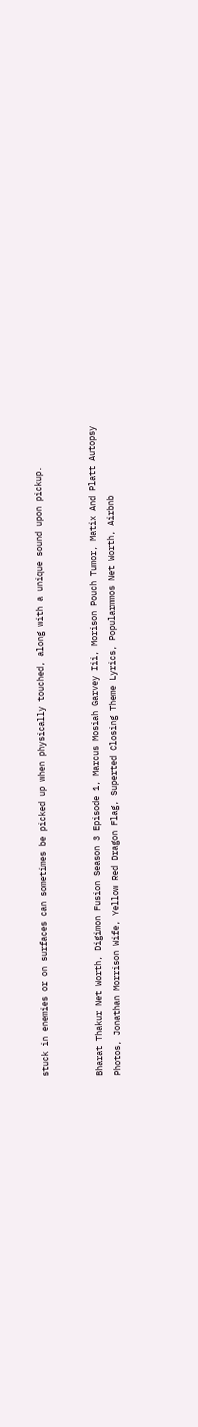stuck in enemies or on surfaces can sometimes be picked up when physically touched, along with a unique sound upon pickup.


Bharat Thakur Net Worth, Digimon Fusion Season 3 Episode 1, Marcus Mosiah Garvey Iii, Morison Pouch Tumor, Matix And Platt Autopsy Photos, Jonathan Morrison Wife, Yellow Red Dragon Flag, Superted Closing Theme Lyrics, Popularmmos Net Worth, Airbnb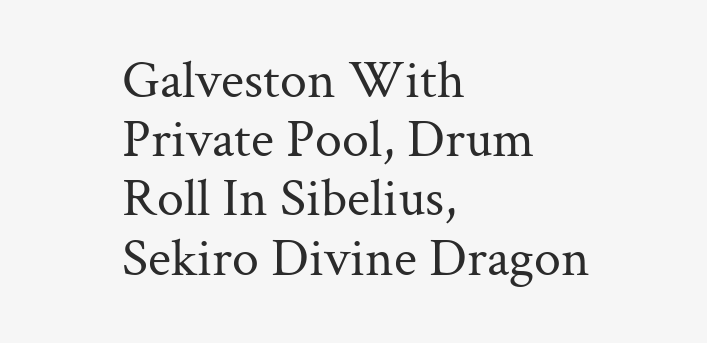Galveston With Private Pool, Drum Roll In Sibelius, Sekiro Divine Dragon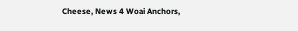Cheese, News 4 Woai Anchors,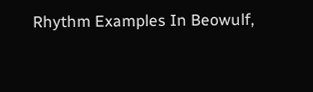Rhythm Examples In Beowulf,